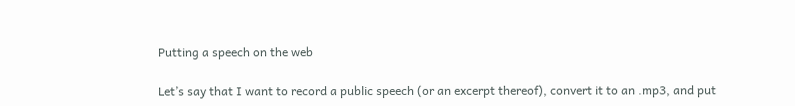Putting a speech on the web

Let’s say that I want to record a public speech (or an excerpt thereof), convert it to an .mp3, and put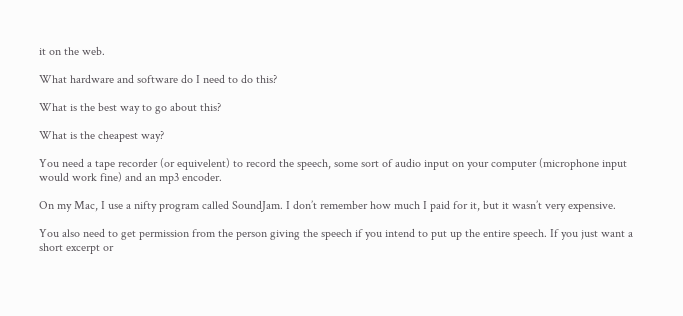it on the web.

What hardware and software do I need to do this?

What is the best way to go about this?

What is the cheapest way?

You need a tape recorder (or equivelent) to record the speech, some sort of audio input on your computer (microphone input would work fine) and an mp3 encoder.

On my Mac, I use a nifty program called SoundJam. I don’t remember how much I paid for it, but it wasn’t very expensive.

You also need to get permission from the person giving the speech if you intend to put up the entire speech. If you just want a short excerpt or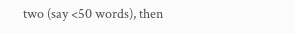two (say <50 words), then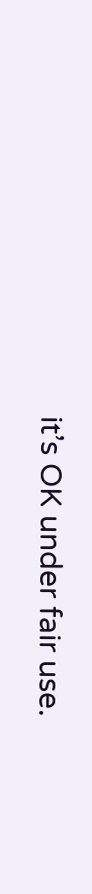it’s OK under fair use.